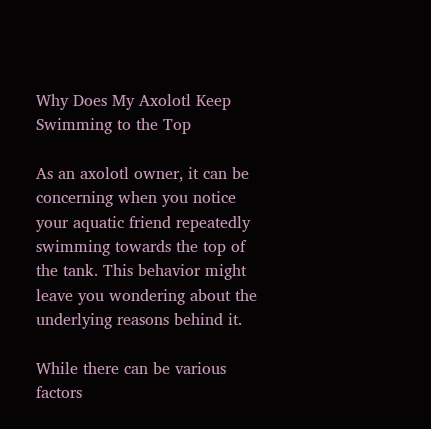Why Does My Axolotl Keep Swimming to the Top

As an axolotl owner, it can be concerning when you notice your aquatic friend repeatedly swimming towards the top of the tank. This behavior might leave you wondering about the underlying reasons behind it.

While there can be various factors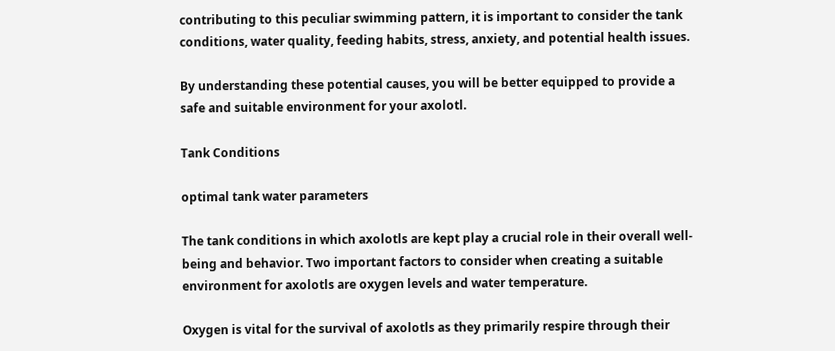contributing to this peculiar swimming pattern, it is important to consider the tank conditions, water quality, feeding habits, stress, anxiety, and potential health issues.

By understanding these potential causes, you will be better equipped to provide a safe and suitable environment for your axolotl.

Tank Conditions

optimal tank water parameters

The tank conditions in which axolotls are kept play a crucial role in their overall well-being and behavior. Two important factors to consider when creating a suitable environment for axolotls are oxygen levels and water temperature.

Oxygen is vital for the survival of axolotls as they primarily respire through their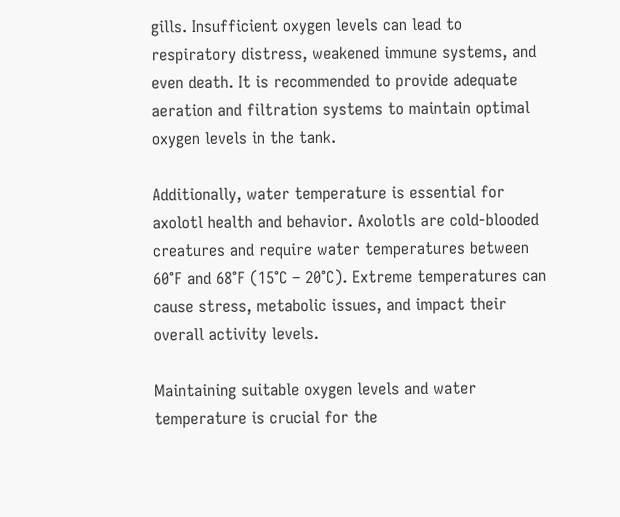gills. Insufficient oxygen levels can lead to respiratory distress, weakened immune systems, and even death. It is recommended to provide adequate aeration and filtration systems to maintain optimal oxygen levels in the tank.

Additionally, water temperature is essential for axolotl health and behavior. Axolotls are cold-blooded creatures and require water temperatures between 60°F and 68°F (15°C – 20°C). Extreme temperatures can cause stress, metabolic issues, and impact their overall activity levels.

Maintaining suitable oxygen levels and water temperature is crucial for the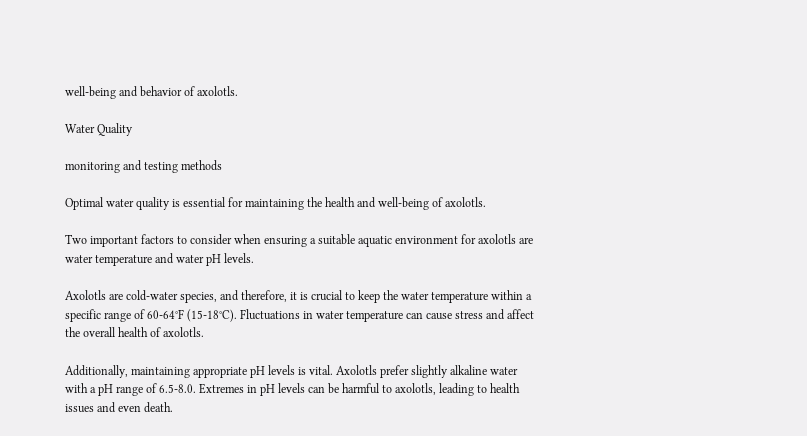well-being and behavior of axolotls.

Water Quality

monitoring and testing methods

Optimal water quality is essential for maintaining the health and well-being of axolotls.

Two important factors to consider when ensuring a suitable aquatic environment for axolotls are water temperature and water pH levels.

Axolotls are cold-water species, and therefore, it is crucial to keep the water temperature within a specific range of 60-64°F (15-18°C). Fluctuations in water temperature can cause stress and affect the overall health of axolotls.

Additionally, maintaining appropriate pH levels is vital. Axolotls prefer slightly alkaline water with a pH range of 6.5-8.0. Extremes in pH levels can be harmful to axolotls, leading to health issues and even death.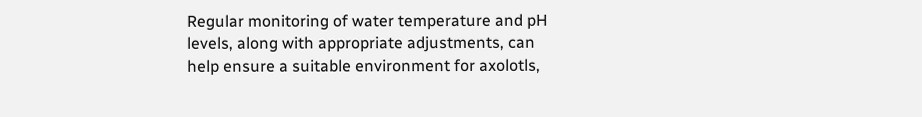Regular monitoring of water temperature and pH levels, along with appropriate adjustments, can help ensure a suitable environment for axolotls,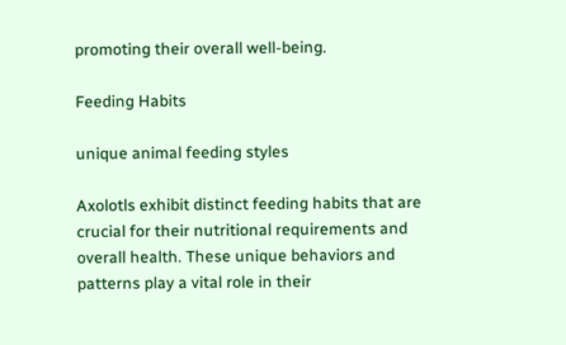promoting their overall well-being.

Feeding Habits

unique animal feeding styles

Axolotls exhibit distinct feeding habits that are crucial for their nutritional requirements and overall health. These unique behaviors and patterns play a vital role in their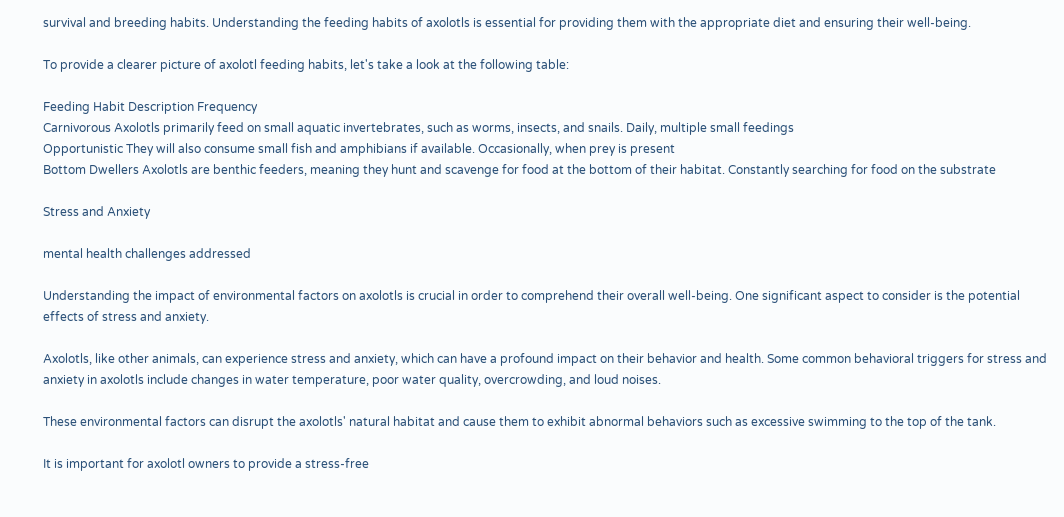survival and breeding habits. Understanding the feeding habits of axolotls is essential for providing them with the appropriate diet and ensuring their well-being.

To provide a clearer picture of axolotl feeding habits, let's take a look at the following table:

Feeding Habit Description Frequency
Carnivorous Axolotls primarily feed on small aquatic invertebrates, such as worms, insects, and snails. Daily, multiple small feedings
Opportunistic They will also consume small fish and amphibians if available. Occasionally, when prey is present
Bottom Dwellers Axolotls are benthic feeders, meaning they hunt and scavenge for food at the bottom of their habitat. Constantly searching for food on the substrate

Stress and Anxiety

mental health challenges addressed

Understanding the impact of environmental factors on axolotls is crucial in order to comprehend their overall well-being. One significant aspect to consider is the potential effects of stress and anxiety.

Axolotls, like other animals, can experience stress and anxiety, which can have a profound impact on their behavior and health. Some common behavioral triggers for stress and anxiety in axolotls include changes in water temperature, poor water quality, overcrowding, and loud noises.

These environmental factors can disrupt the axolotls' natural habitat and cause them to exhibit abnormal behaviors such as excessive swimming to the top of the tank.

It is important for axolotl owners to provide a stress-free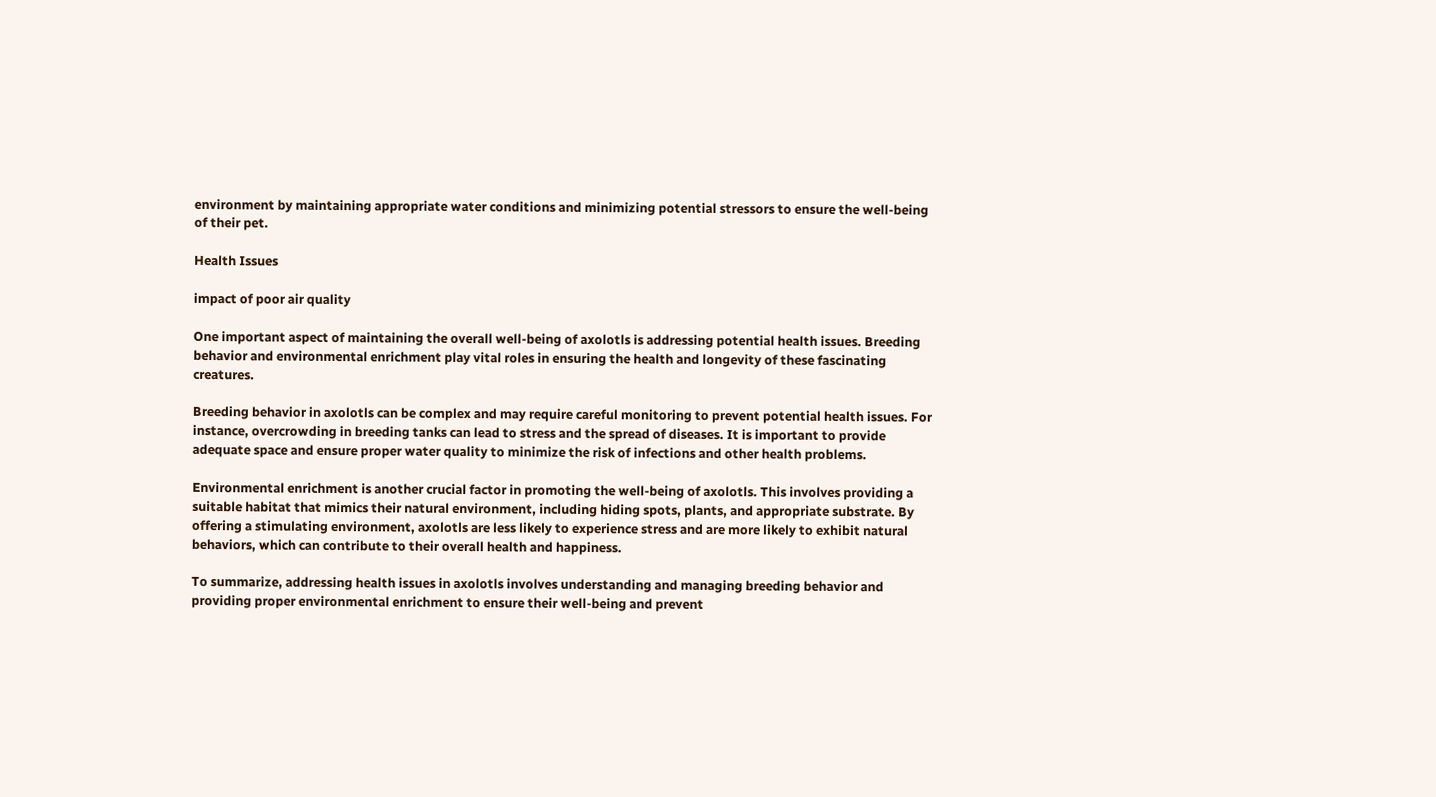environment by maintaining appropriate water conditions and minimizing potential stressors to ensure the well-being of their pet.

Health Issues

impact of poor air quality

One important aspect of maintaining the overall well-being of axolotls is addressing potential health issues. Breeding behavior and environmental enrichment play vital roles in ensuring the health and longevity of these fascinating creatures.

Breeding behavior in axolotls can be complex and may require careful monitoring to prevent potential health issues. For instance, overcrowding in breeding tanks can lead to stress and the spread of diseases. It is important to provide adequate space and ensure proper water quality to minimize the risk of infections and other health problems.

Environmental enrichment is another crucial factor in promoting the well-being of axolotls. This involves providing a suitable habitat that mimics their natural environment, including hiding spots, plants, and appropriate substrate. By offering a stimulating environment, axolotls are less likely to experience stress and are more likely to exhibit natural behaviors, which can contribute to their overall health and happiness.

To summarize, addressing health issues in axolotls involves understanding and managing breeding behavior and providing proper environmental enrichment to ensure their well-being and prevent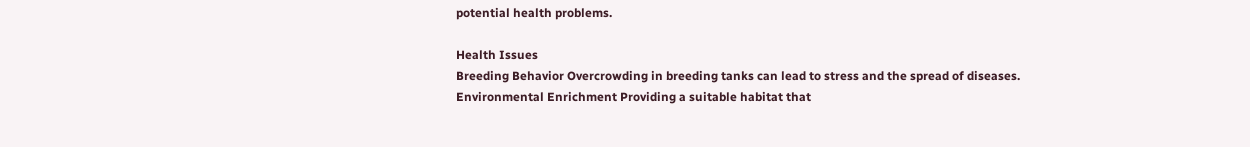potential health problems.

Health Issues
Breeding Behavior Overcrowding in breeding tanks can lead to stress and the spread of diseases.
Environmental Enrichment Providing a suitable habitat that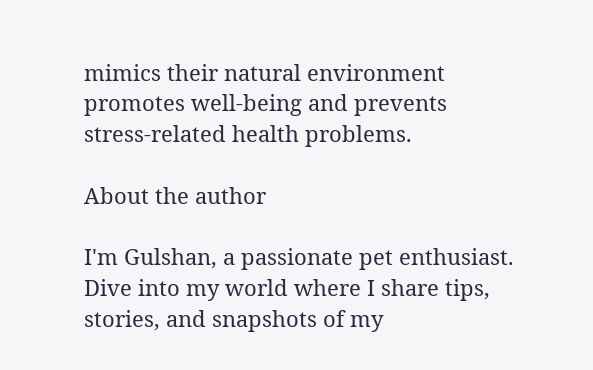mimics their natural environment promotes well-being and prevents stress-related health problems.

About the author

I'm Gulshan, a passionate pet enthusiast. Dive into my world where I share tips, stories, and snapshots of my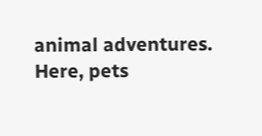animal adventures. Here, pets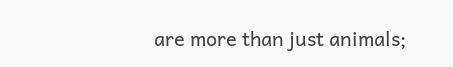are more than just animals;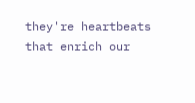they're heartbeats that enrich our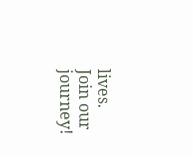lives. Join our journey!